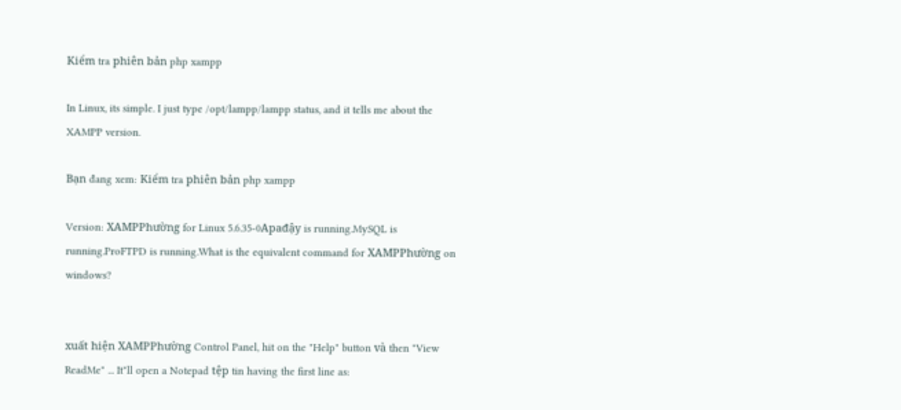Kiểm tra phiên bản php xampp

In Linux, its simple. I just type /opt/lampp/lampp status, and it tells me about the XAMPP version.

Bạn đang xem: Kiểm tra phiên bản php xampp

Version: XAMPPhường for Linux 5.6.35-0Apađậy is running.MySQL is running.ProFTPD is running.What is the equivalent command for XAMPPhường on windows?


xuất hiện XAMPPhường Control Panel, hit on the "Help" button và then "View ReadMe" ... It"ll open a Notepad tệp tin having the first line as: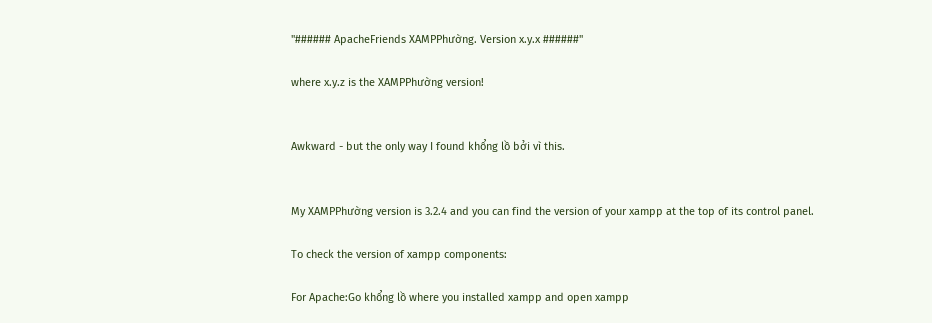"###### ApacheFriends XAMPPhường. Version x.y.x ######"

where x.y.z is the XAMPPhường version!


Awkward - but the only way I found khổng lồ bởi vì this.


My XAMPPhường version is 3.2.4 and you can find the version of your xampp at the top of its control panel.

To check the version of xampp components:

For Apache:Go khổng lồ where you installed xampp and open xampp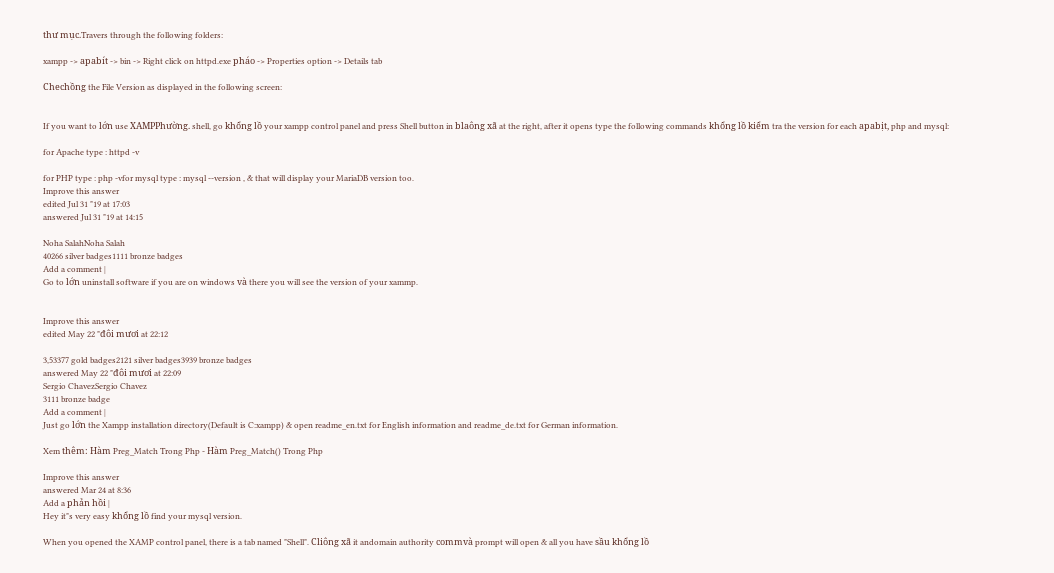thư mục.Travers through the following folders:

xampp -> apabít -> bin -> Right click on httpd.exe pháo -> Properties option -> Details tab

Chechồng the File Version as displayed in the following screen:


If you want to lớn use XAMPPhường. shell, go khổng lồ your xampp control panel and press Shell button in blaông xã at the right, after it opens type the following commands khổng lồ kiểm tra the version for each apabịt, php and mysql:

for Apache type : httpd -v

for PHP type : php -vfor mysql type : mysql --version , & that will display your MariaDB version too.
Improve this answer
edited Jul 31 "19 at 17:03
answered Jul 31 "19 at 14:15

Noha SalahNoha Salah
40266 silver badges1111 bronze badges
Add a comment |
Go to lớn uninstall software if you are on windows và there you will see the version of your xammp.


Improve this answer
edited May 22 "đôi mươi at 22:12

3,53377 gold badges2121 silver badges3939 bronze badges
answered May 22 "đôi mươi at 22:09
Sergio ChavezSergio Chavez
3111 bronze badge
Add a comment |
Just go lớn the Xampp installation directory(Default is C:xampp) & open readme_en.txt for English information and readme_de.txt for German information.

Xem thêm: Hàm Preg_Match Trong Php - Hàm Preg_Match() Trong Php

Improve this answer
answered Mar 24 at 8:36
Add a phản hồi |
Hey it"s very easy khổng lồ find your mysql version.

When you opened the XAMP control panel, there is a tab named "Shell". Cliông xã it andomain authority commvà prompt will open & all you have sầu khổng lồ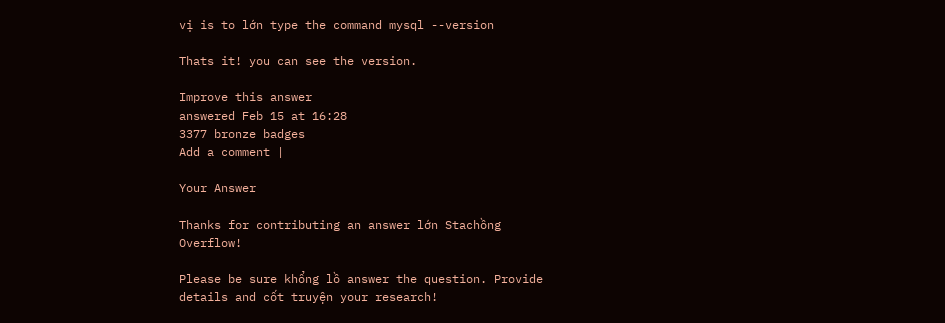vị is to lớn type the command mysql --version

Thats it! you can see the version.

Improve this answer
answered Feb 15 at 16:28
3377 bronze badges
Add a comment |

Your Answer

Thanks for contributing an answer lớn Stachồng Overflow!

Please be sure khổng lồ answer the question. Provide details and cốt truyện your research!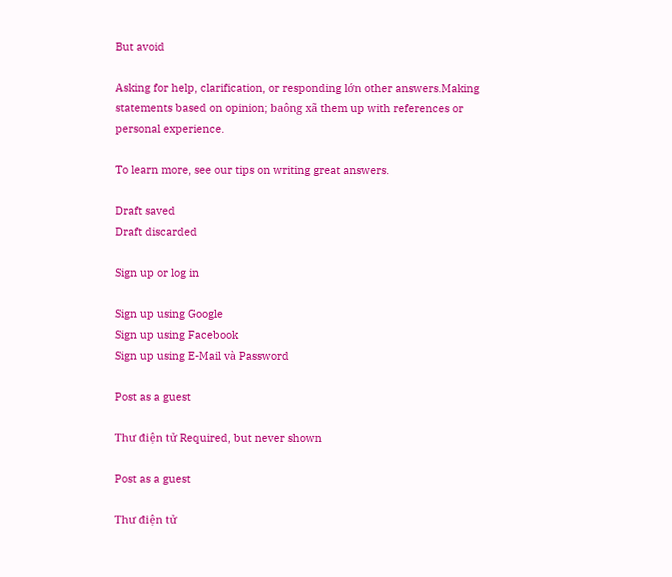But avoid

Asking for help, clarification, or responding lớn other answers.Making statements based on opinion; baông xã them up with references or personal experience.

To learn more, see our tips on writing great answers.

Draft saved
Draft discarded

Sign up or log in

Sign up using Google
Sign up using Facebook
Sign up using E-Mail và Password

Post as a guest

Thư điện tử Required, but never shown

Post as a guest

Thư điện tử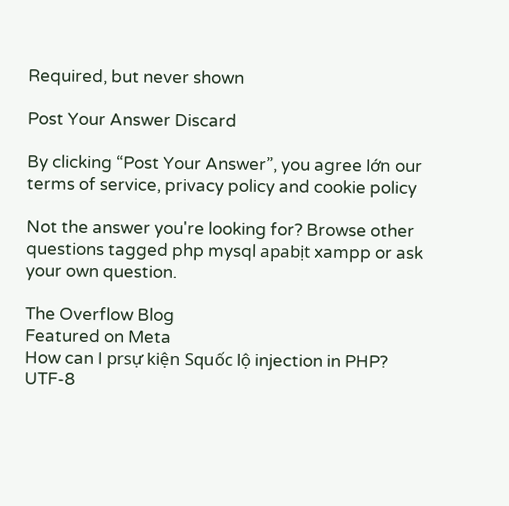Required, but never shown

Post Your Answer Discard

By clicking “Post Your Answer”, you agree lớn our terms of service, privacy policy and cookie policy

Not the answer you're looking for? Browse other questions tagged php mysql apabịt xampp or ask your own question.

The Overflow Blog
Featured on Meta
How can I prsự kiện Squốc lộ injection in PHP?
UTF-8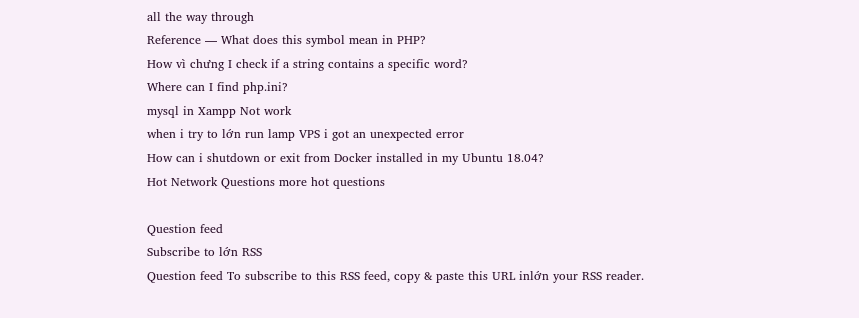all the way through
Reference — What does this symbol mean in PHP?
How vì chưng I check if a string contains a specific word?
Where can I find php.ini?
mysql in Xampp Not work
when i try to lớn run lamp VPS i got an unexpected error
How can i shutdown or exit from Docker installed in my Ubuntu 18.04?
Hot Network Questions more hot questions

Question feed
Subscribe to lớn RSS
Question feed To subscribe to this RSS feed, copy & paste this URL inlớn your RSS reader.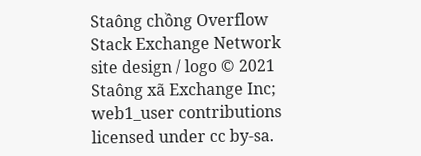Staông chồng Overflow
Stack Exchange Network
site design / logo © 2021 Staông xã Exchange Inc; web1_user contributions licensed under cc by-sa.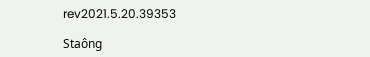rev2021.5.20.39353

Staông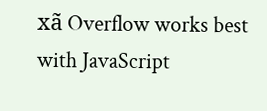xã Overflow works best with JavaScript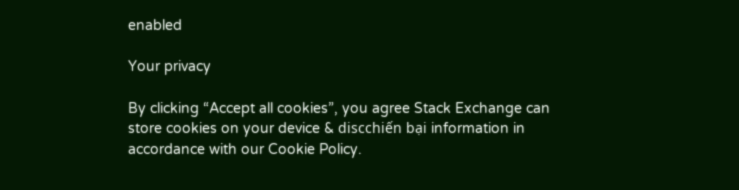enabled

Your privacy

By clicking “Accept all cookies”, you agree Stack Exchange can store cookies on your device & discchiến bại information in accordance with our Cookie Policy.